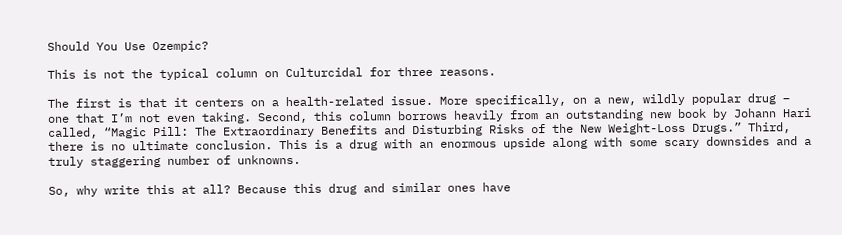Should You Use Ozempic?

This is not the typical column on Culturcidal for three reasons.

The first is that it centers on a health-related issue. More specifically, on a new, wildly popular drug – one that I’m not even taking. Second, this column borrows heavily from an outstanding new book by Johann Hari called, “Magic Pill: The Extraordinary Benefits and Disturbing Risks of the New Weight-Loss Drugs.” Third, there is no ultimate conclusion. This is a drug with an enormous upside along with some scary downsides and a truly staggering number of unknowns.

So, why write this at all? Because this drug and similar ones have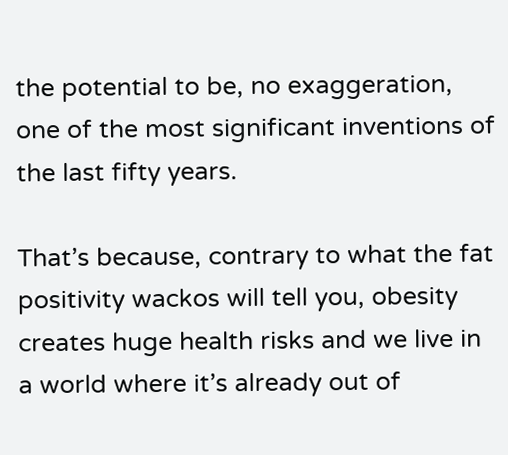the potential to be, no exaggeration, one of the most significant inventions of the last fifty years.

That’s because, contrary to what the fat positivity wackos will tell you, obesity creates huge health risks and we live in a world where it’s already out of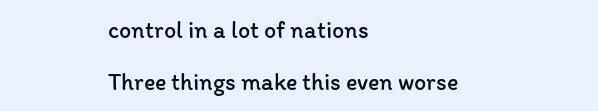control in a lot of nations

Three things make this even worse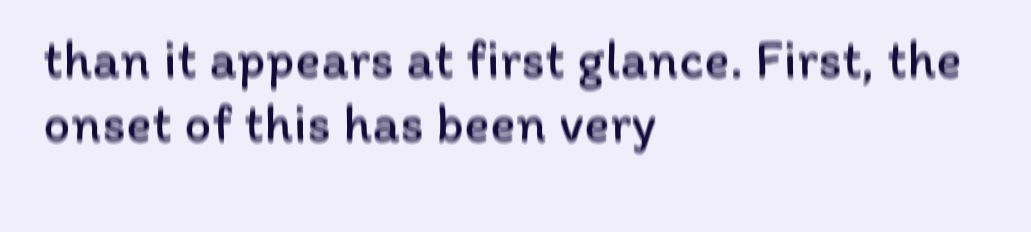than it appears at first glance. First, the onset of this has been very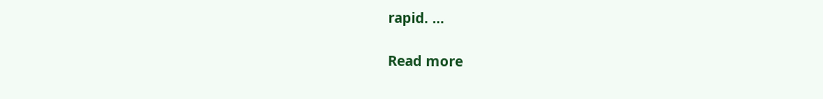rapid. …

Read more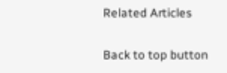Related Articles

Back to top button